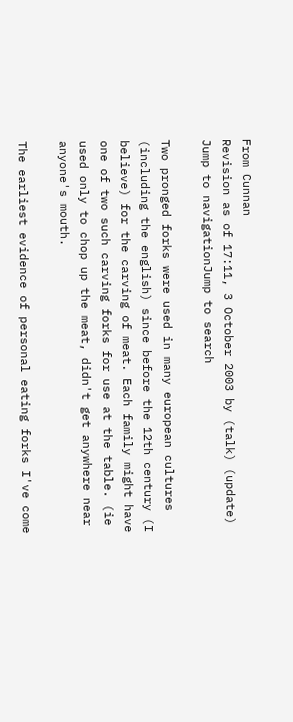From Cunnan
Revision as of 17:11, 3 October 2003 by (talk) (update)
Jump to navigationJump to search

Two pronged forks were used in many european cultures (including the english) since before the 12th century (I believe) for the carving of meat. Each family might have one of two such carving forks for use at the table. (ie used only to chop up the meat, didn't get anywhere near anyone's mouth.

The earliest evidence of personal eating forks I've come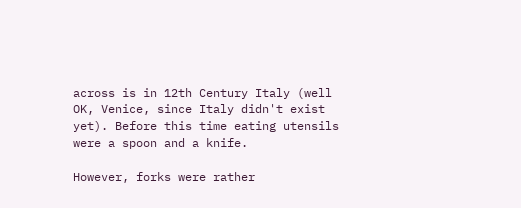across is in 12th Century Italy (well OK, Venice, since Italy didn't exist yet). Before this time eating utensils were a spoon and a knife.

However, forks were rather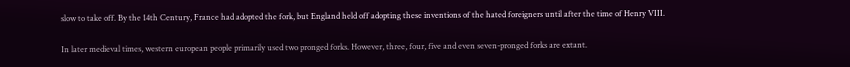slow to take off. By the 14th Century, France had adopted the fork, but England held off adopting these inventions of the hated foreigners until after the time of Henry VIII.

In later medieval times, western european people primarily used two pronged forks. However, three, four, five and even seven-pronged forks are extant.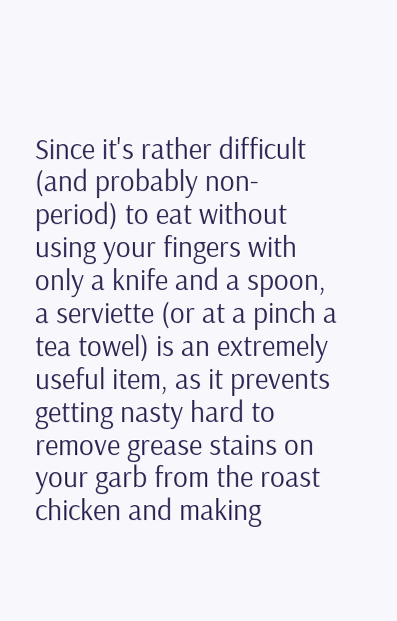Since it's rather difficult (and probably non-period) to eat without using your fingers with only a knife and a spoon, a serviette (or at a pinch a tea towel) is an extremely useful item, as it prevents getting nasty hard to remove grease stains on your garb from the roast chicken and making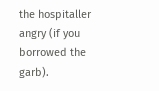the hospitaller angry (if you borrowed the garb).